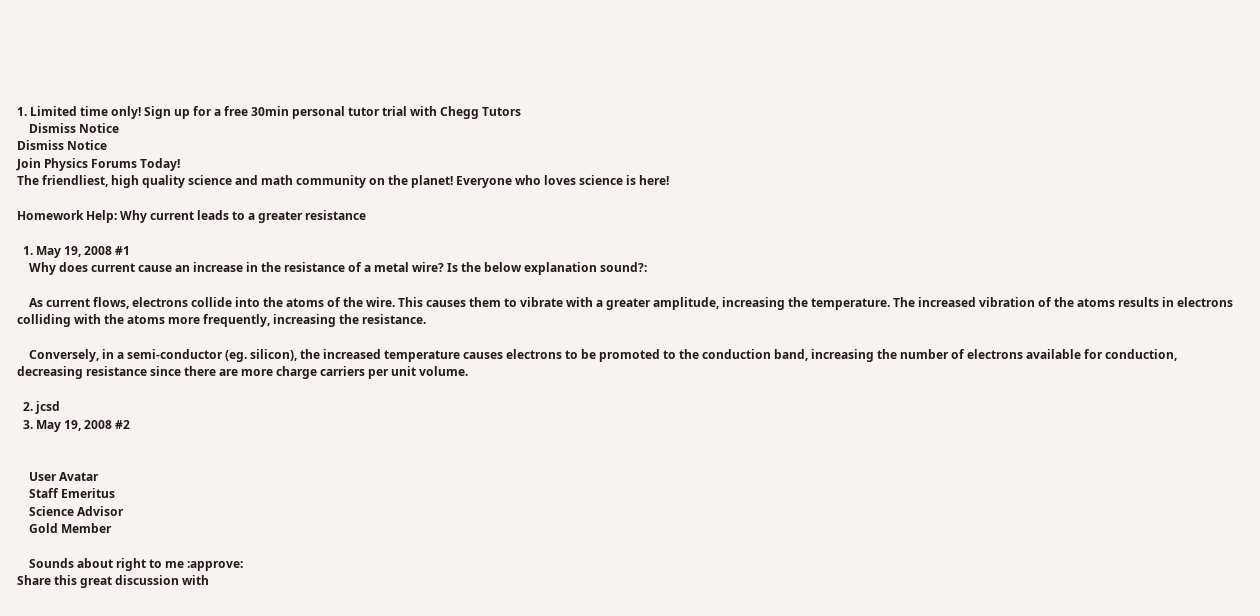1. Limited time only! Sign up for a free 30min personal tutor trial with Chegg Tutors
    Dismiss Notice
Dismiss Notice
Join Physics Forums Today!
The friendliest, high quality science and math community on the planet! Everyone who loves science is here!

Homework Help: Why current leads to a greater resistance

  1. May 19, 2008 #1
    Why does current cause an increase in the resistance of a metal wire? Is the below explanation sound?:

    As current flows, electrons collide into the atoms of the wire. This causes them to vibrate with a greater amplitude, increasing the temperature. The increased vibration of the atoms results in electrons colliding with the atoms more frequently, increasing the resistance.

    Conversely, in a semi-conductor (eg. silicon), the increased temperature causes electrons to be promoted to the conduction band, increasing the number of electrons available for conduction, decreasing resistance since there are more charge carriers per unit volume.

  2. jcsd
  3. May 19, 2008 #2


    User Avatar
    Staff Emeritus
    Science Advisor
    Gold Member

    Sounds about right to me :approve:
Share this great discussion with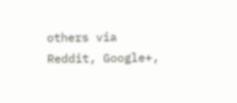others via Reddit, Google+,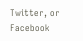Twitter, or Facebook